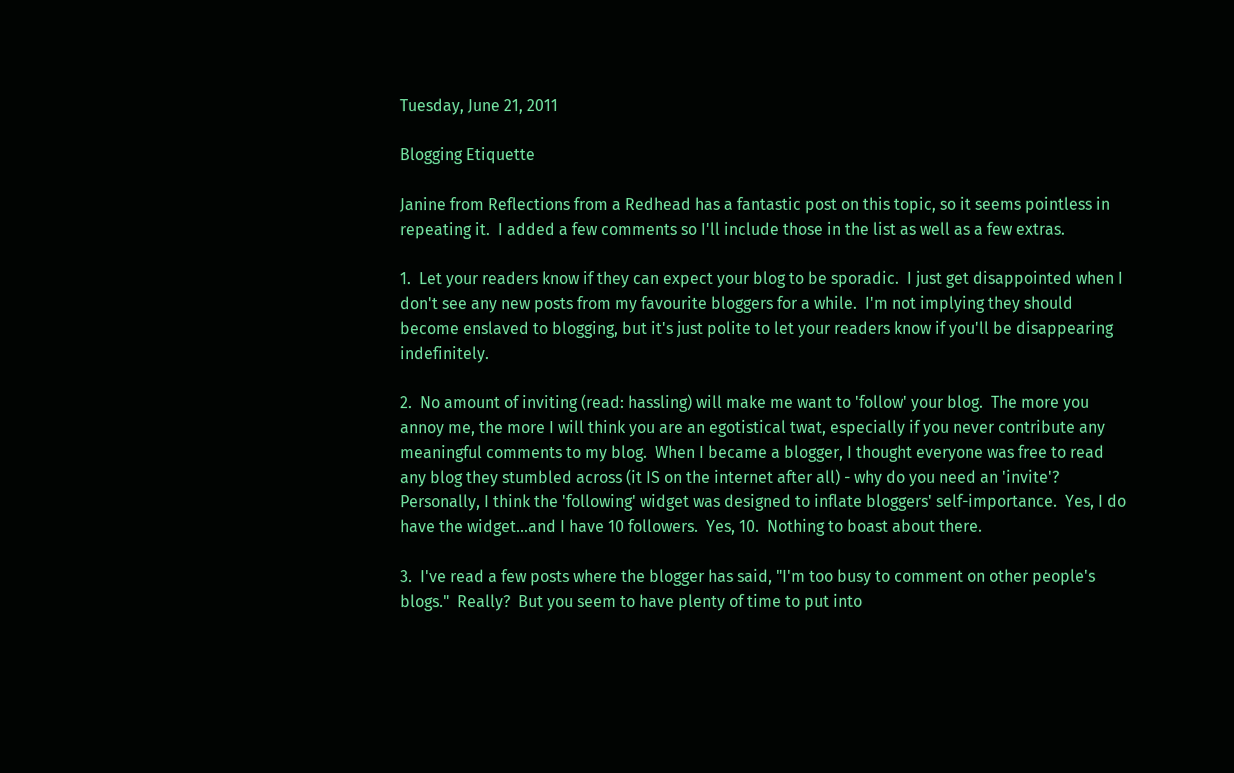Tuesday, June 21, 2011

Blogging Etiquette

Janine from Reflections from a Redhead has a fantastic post on this topic, so it seems pointless in repeating it.  I added a few comments so I'll include those in the list as well as a few extras.

1.  Let your readers know if they can expect your blog to be sporadic.  I just get disappointed when I don't see any new posts from my favourite bloggers for a while.  I'm not implying they should become enslaved to blogging, but it's just polite to let your readers know if you'll be disappearing indefinitely.

2.  No amount of inviting (read: hassling) will make me want to 'follow' your blog.  The more you annoy me, the more I will think you are an egotistical twat, especially if you never contribute any meaningful comments to my blog.  When I became a blogger, I thought everyone was free to read any blog they stumbled across (it IS on the internet after all) - why do you need an 'invite'?  Personally, I think the 'following' widget was designed to inflate bloggers' self-importance.  Yes, I do have the widget...and I have 10 followers.  Yes, 10.  Nothing to boast about there.

3.  I've read a few posts where the blogger has said, "I'm too busy to comment on other people's blogs."  Really?  But you seem to have plenty of time to put into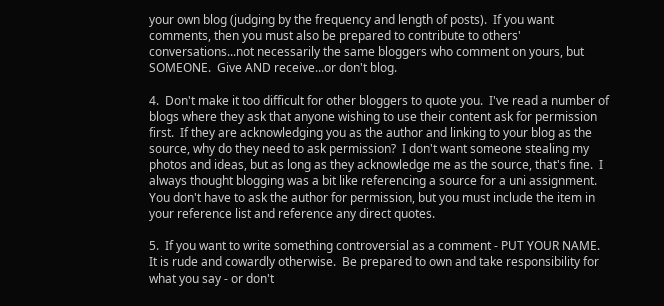your own blog (judging by the frequency and length of posts).  If you want comments, then you must also be prepared to contribute to others' conversations...not necessarily the same bloggers who comment on yours, but SOMEONE.  Give AND receive...or don't blog.

4.  Don't make it too difficult for other bloggers to quote you.  I've read a number of blogs where they ask that anyone wishing to use their content ask for permission first.  If they are acknowledging you as the author and linking to your blog as the source, why do they need to ask permission?  I don't want someone stealing my photos and ideas, but as long as they acknowledge me as the source, that's fine.  I always thought blogging was a bit like referencing a source for a uni assignment.  You don't have to ask the author for permission, but you must include the item in your reference list and reference any direct quotes.

5.  If you want to write something controversial as a comment - PUT YOUR NAME.  It is rude and cowardly otherwise.  Be prepared to own and take responsibility for what you say - or don't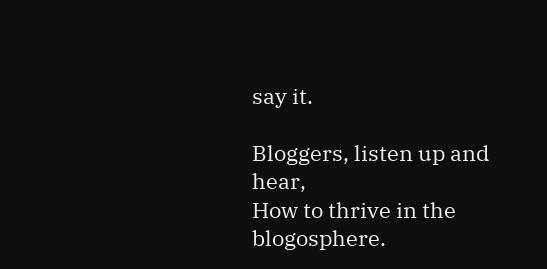say it.

Bloggers, listen up and hear,
How to thrive in the blogosphere.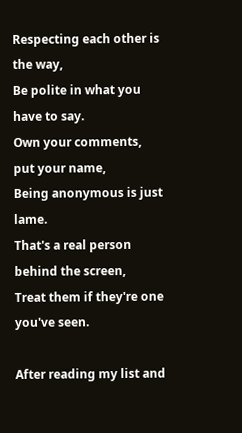Respecting each other is the way,
Be polite in what you have to say.
Own your comments, put your name,
Being anonymous is just lame.
That's a real person behind the screen,
Treat them if they're one you've seen.

After reading my list and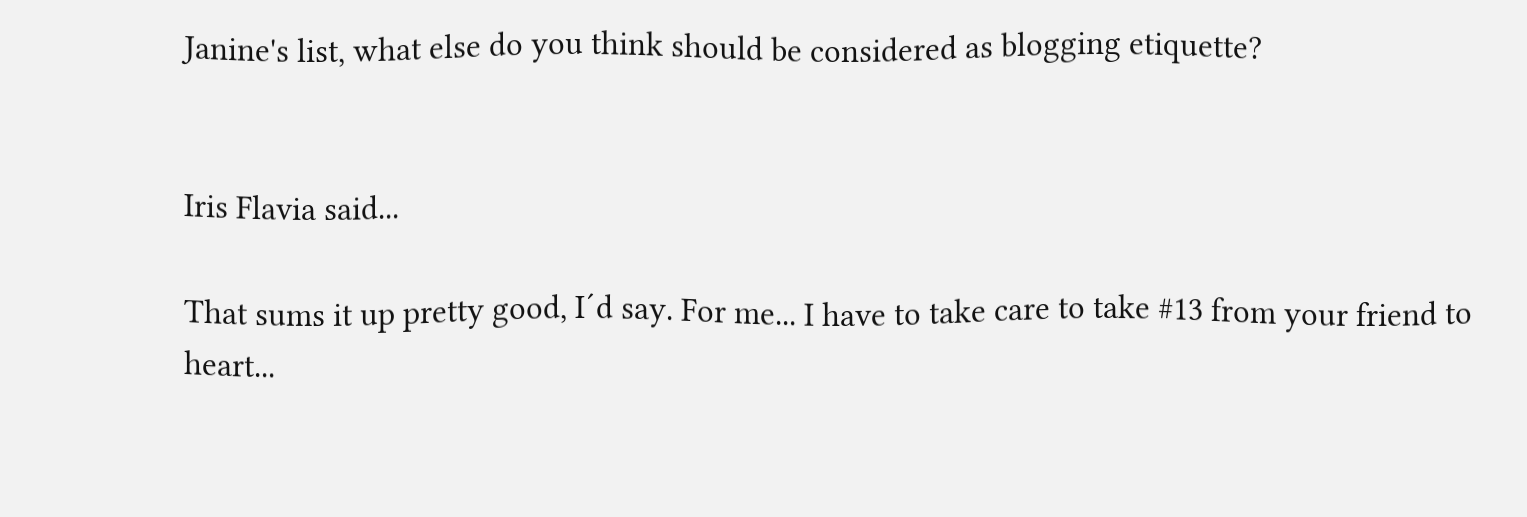Janine's list, what else do you think should be considered as blogging etiquette?


Iris Flavia said...

That sums it up pretty good, I´d say. For me... I have to take care to take #13 from your friend to heart...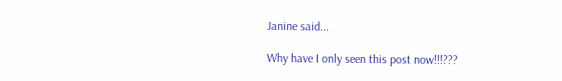Janine said...

Why have I only seen this post now!!!???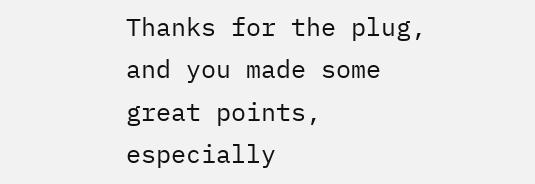Thanks for the plug, and you made some great points, especially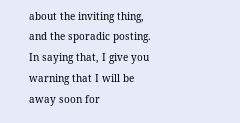about the inviting thing, and the sporadic posting. In saying that, I give you warning that I will be away soon for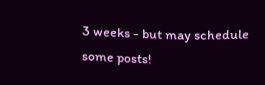3 weeks - but may schedule some posts!